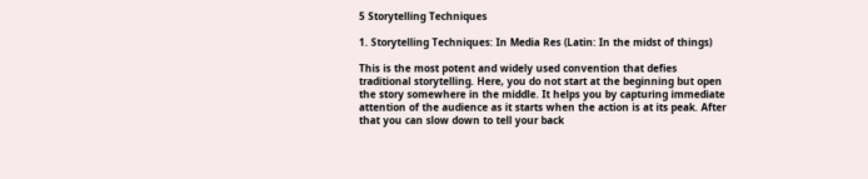5 Storytelling Techniques

1. Storytelling Techniques: In Media Res (Latin: In the midst of things)

This is the most potent and widely used convention that defies traditional storytelling. Here, you do not start at the beginning but open the story somewhere in the middle. It helps you by capturing immediate attention of the audience as it starts when the action is at its peak. After that you can slow down to tell your back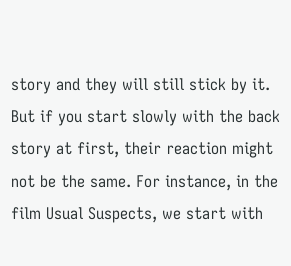story and they will still stick by it. But if you start slowly with the back story at first, their reaction might not be the same. For instance, in the film Usual Suspects, we start with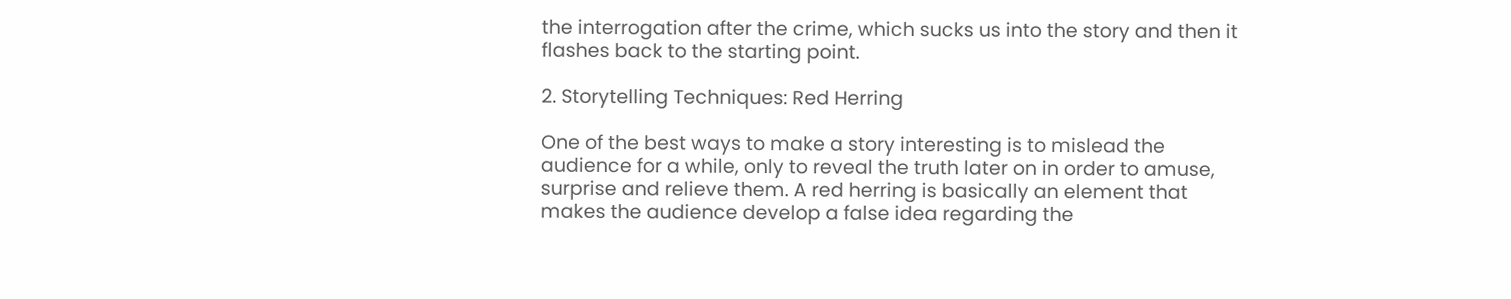the interrogation after the crime, which sucks us into the story and then it flashes back to the starting point.

2. Storytelling Techniques: Red Herring

One of the best ways to make a story interesting is to mislead the audience for a while, only to reveal the truth later on in order to amuse, surprise and relieve them. A red herring is basically an element that makes the audience develop a false idea regarding the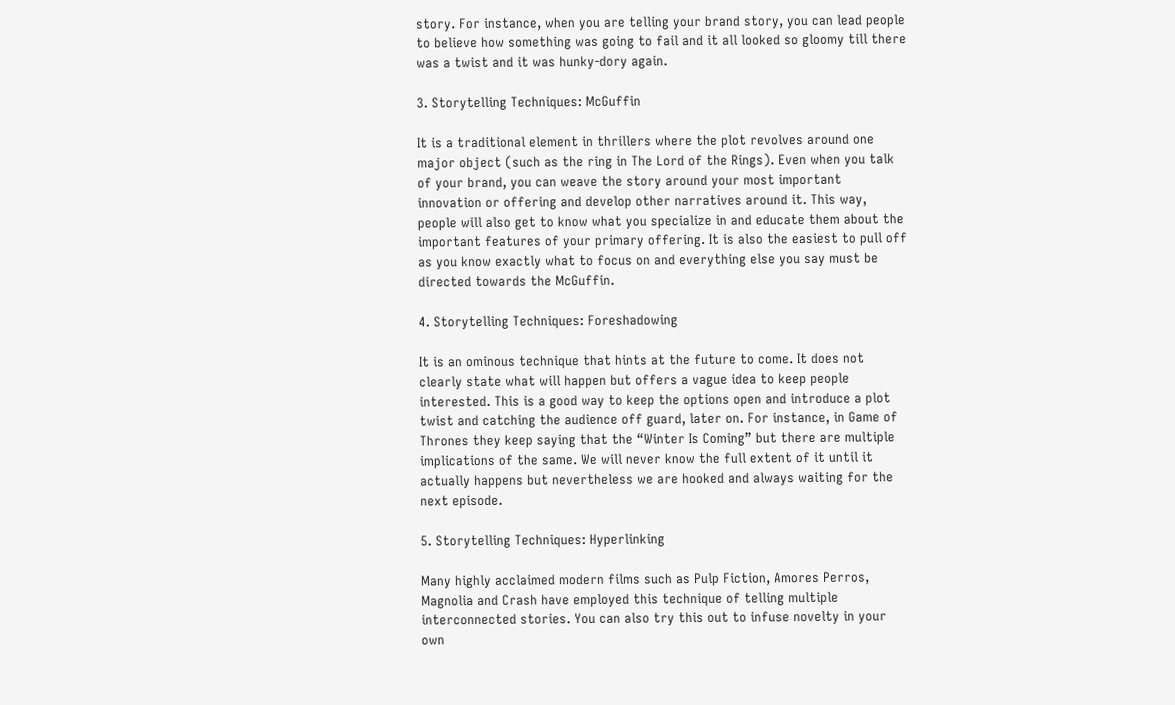story. For instance, when you are telling your brand story, you can lead people to believe how something was going to fail and it all looked so gloomy till there was a twist and it was hunky-dory again.

3. Storytelling Techniques: McGuffin

It is a traditional element in thrillers where the plot revolves around one major object (such as the ring in The Lord of the Rings). Even when you talk of your brand, you can weave the story around your most important innovation or offering and develop other narratives around it. This way, people will also get to know what you specialize in and educate them about the important features of your primary offering. It is also the easiest to pull off as you know exactly what to focus on and everything else you say must be directed towards the McGuffin.

4. Storytelling Techniques: Foreshadowing

It is an ominous technique that hints at the future to come. It does not clearly state what will happen but offers a vague idea to keep people interested. This is a good way to keep the options open and introduce a plot twist and catching the audience off guard, later on. For instance, in Game of Thrones they keep saying that the “Winter Is Coming” but there are multiple implications of the same. We will never know the full extent of it until it actually happens but nevertheless we are hooked and always waiting for the next episode.

5. Storytelling Techniques: Hyperlinking

Many highly acclaimed modern films such as Pulp Fiction, Amores Perros, Magnolia and Crash have employed this technique of telling multiple interconnected stories. You can also try this out to infuse novelty in your own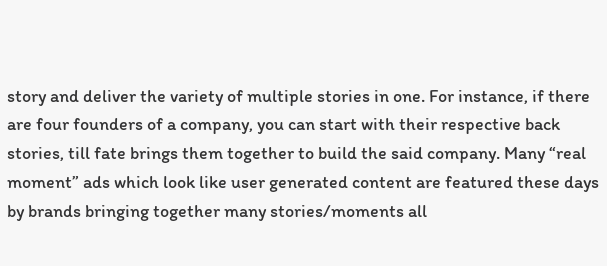story and deliver the variety of multiple stories in one. For instance, if there are four founders of a company, you can start with their respective back stories, till fate brings them together to build the said company. Many “real moment” ads which look like user generated content are featured these days by brands bringing together many stories/moments all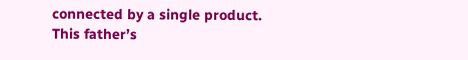connected by a single product. This father’s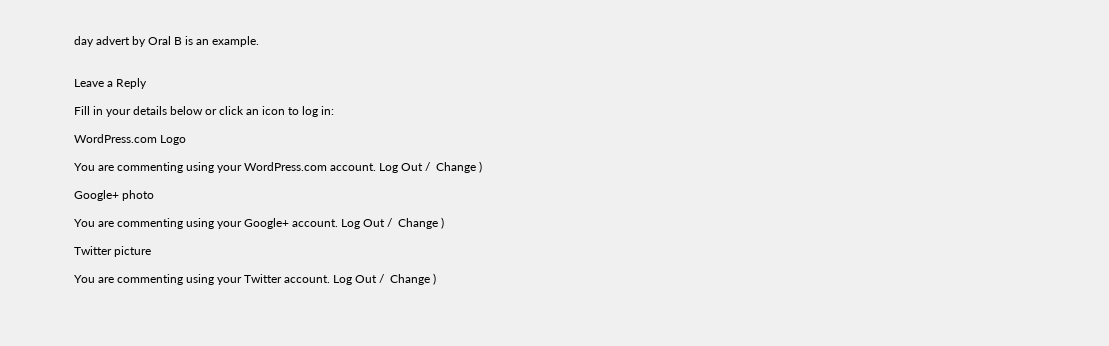day advert by Oral B is an example.


Leave a Reply

Fill in your details below or click an icon to log in:

WordPress.com Logo

You are commenting using your WordPress.com account. Log Out /  Change )

Google+ photo

You are commenting using your Google+ account. Log Out /  Change )

Twitter picture

You are commenting using your Twitter account. Log Out /  Change )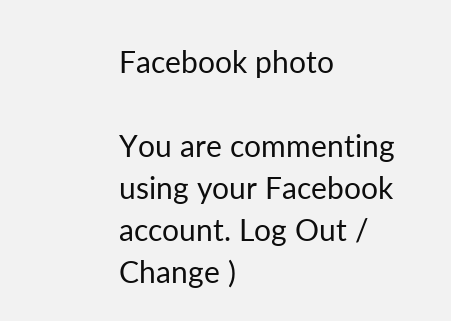Facebook photo

You are commenting using your Facebook account. Log Out /  Change )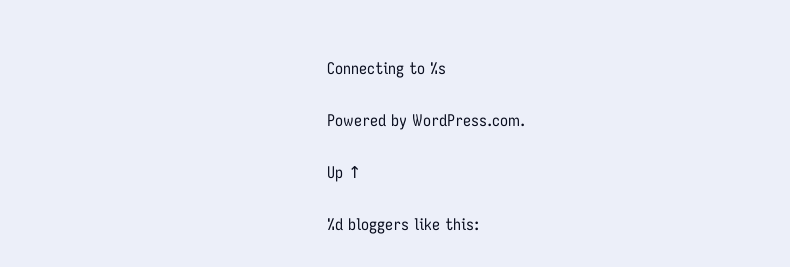Connecting to %s

Powered by WordPress.com.

Up ↑

%d bloggers like this: